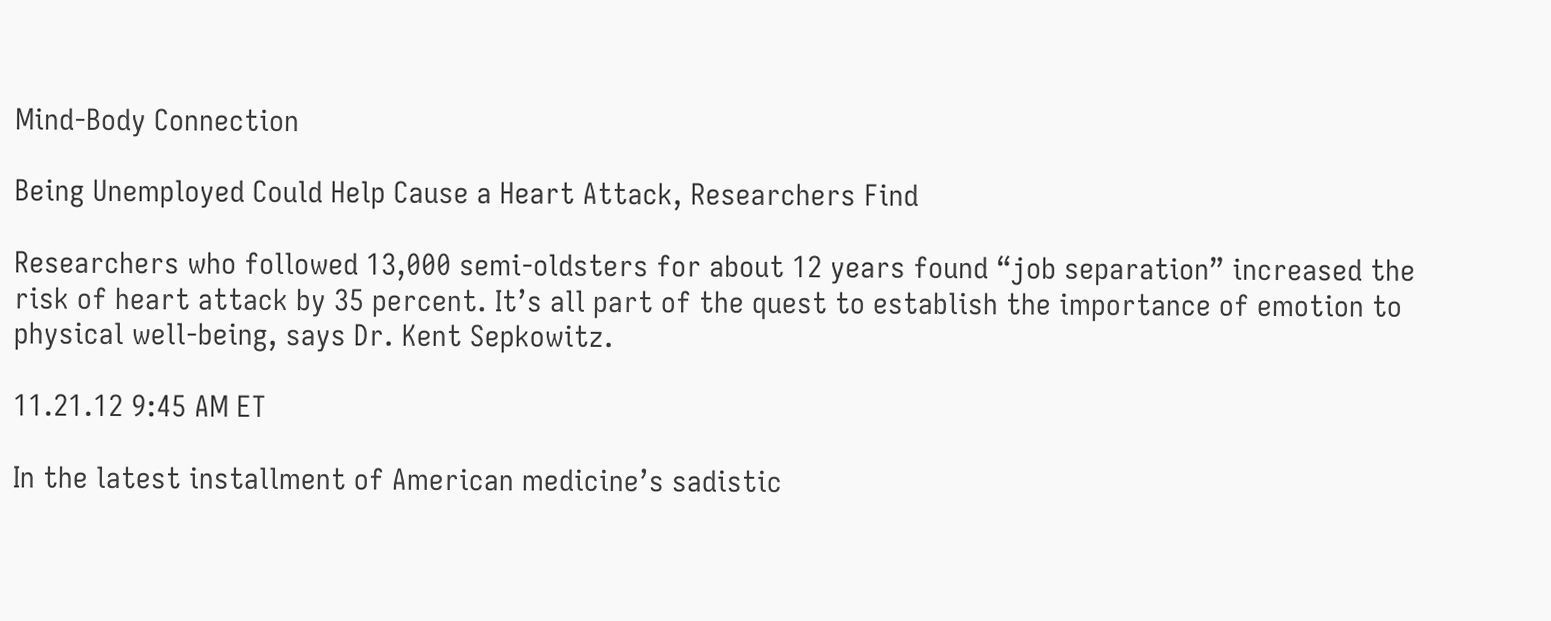Mind-Body Connection

Being Unemployed Could Help Cause a Heart Attack, Researchers Find

Researchers who followed 13,000 semi-oldsters for about 12 years found “job separation” increased the risk of heart attack by 35 percent. It’s all part of the quest to establish the importance of emotion to physical well-being, says Dr. Kent Sepkowitz.

11.21.12 9:45 AM ET

In the latest installment of American medicine’s sadistic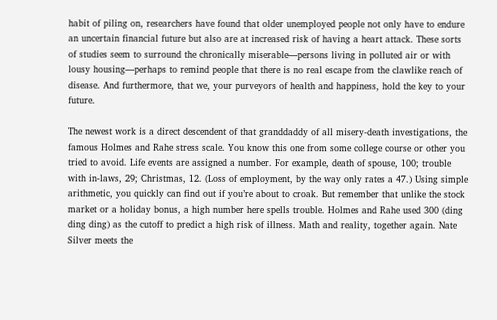habit of piling on, researchers have found that older unemployed people not only have to endure an uncertain financial future but also are at increased risk of having a heart attack. These sorts of studies seem to surround the chronically miserable—persons living in polluted air or with lousy housing—perhaps to remind people that there is no real escape from the clawlike reach of disease. And furthermore, that we, your purveyors of health and happiness, hold the key to your future.

The newest work is a direct descendent of that granddaddy of all misery-death investigations, the famous Holmes and Rahe stress scale. You know this one from some college course or other you tried to avoid. Life events are assigned a number. For example, death of spouse, 100; trouble with in-laws, 29; Christmas, 12. (Loss of employment, by the way only rates a 47.) Using simple arithmetic, you quickly can find out if you’re about to croak. But remember that unlike the stock market or a holiday bonus, a high number here spells trouble. Holmes and Rahe used 300 (ding ding ding) as the cutoff to predict a high risk of illness. Math and reality, together again. Nate Silver meets the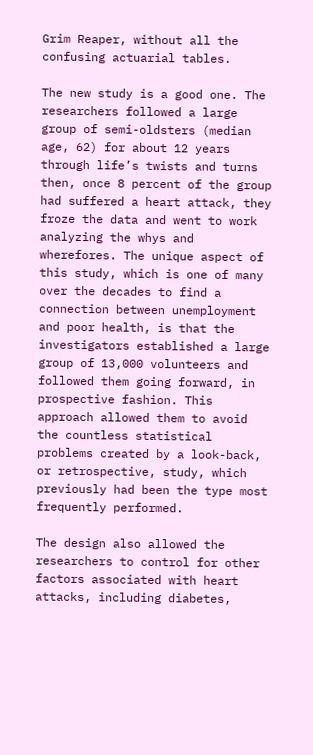Grim Reaper, without all the confusing actuarial tables.

The new study is a good one. The researchers followed a large group of semi-oldsters (median age, 62) for about 12 years through life’s twists and turns then, once 8 percent of the group had suffered a heart attack, they froze the data and went to work analyzing the whys and wherefores. The unique aspect of this study, which is one of many over the decades to find a connection between unemployment and poor health, is that the investigators established a large group of 13,000 volunteers and followed them going forward, in prospective fashion. This approach allowed them to avoid the countless statistical problems created by a look-back, or retrospective, study, which previously had been the type most frequently performed.

The design also allowed the researchers to control for other factors associated with heart attacks, including diabetes,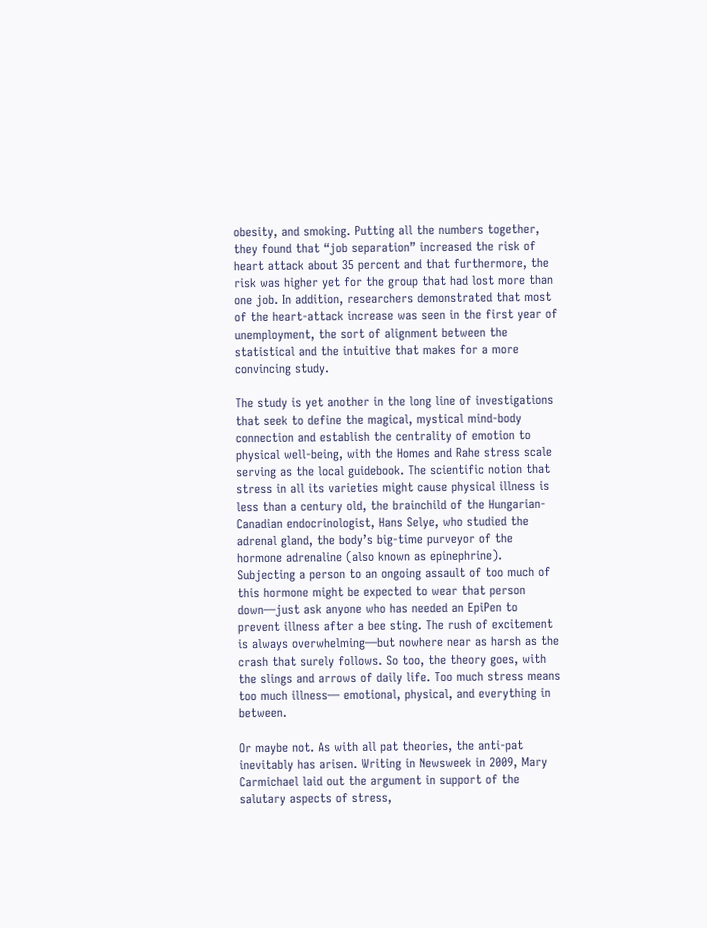obesity, and smoking. Putting all the numbers together, they found that “job separation” increased the risk of heart attack about 35 percent and that furthermore, the risk was higher yet for the group that had lost more than one job. In addition, researchers demonstrated that most of the heart-attack increase was seen in the first year of unemployment, the sort of alignment between the statistical and the intuitive that makes for a more convincing study.

The study is yet another in the long line of investigations that seek to define the magical, mystical mind-body connection and establish the centrality of emotion to physical well-being, with the Homes and Rahe stress scale serving as the local guidebook. The scientific notion that stress in all its varieties might cause physical illness is less than a century old, the brainchild of the Hungarian-Canadian endocrinologist, Hans Selye, who studied the adrenal gland, the body’s big-time purveyor of the hormone adrenaline (also known as epinephrine). Subjecting a person to an ongoing assault of too much of this hormone might be expected to wear that person down—just ask anyone who has needed an EpiPen to prevent illness after a bee sting. The rush of excitement is always overwhelming—but nowhere near as harsh as the crash that surely follows. So too, the theory goes, with the slings and arrows of daily life. Too much stress means too much illness— emotional, physical, and everything in between.

Or maybe not. As with all pat theories, the anti-pat inevitably has arisen. Writing in Newsweek in 2009, Mary Carmichael laid out the argument in support of the salutary aspects of stress,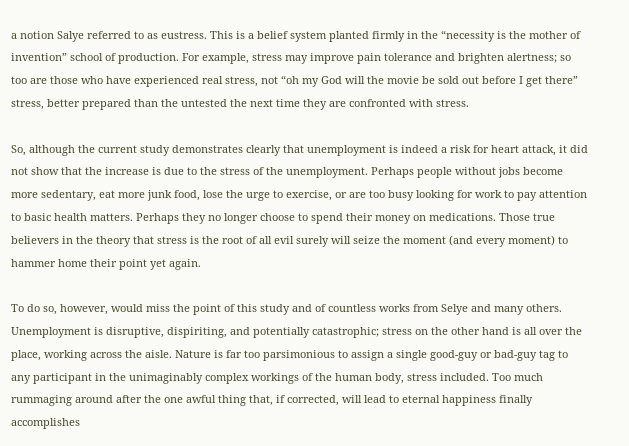a notion Salye referred to as eustress. This is a belief system planted firmly in the “necessity is the mother of invention” school of production. For example, stress may improve pain tolerance and brighten alertness; so too are those who have experienced real stress, not “oh my God will the movie be sold out before I get there” stress, better prepared than the untested the next time they are confronted with stress.

So, although the current study demonstrates clearly that unemployment is indeed a risk for heart attack, it did not show that the increase is due to the stress of the unemployment. Perhaps people without jobs become more sedentary, eat more junk food, lose the urge to exercise, or are too busy looking for work to pay attention to basic health matters. Perhaps they no longer choose to spend their money on medications. Those true believers in the theory that stress is the root of all evil surely will seize the moment (and every moment) to hammer home their point yet again.

To do so, however, would miss the point of this study and of countless works from Selye and many others. Unemployment is disruptive, dispiriting, and potentially catastrophic; stress on the other hand is all over the place, working across the aisle. Nature is far too parsimonious to assign a single good-guy or bad-guy tag to any participant in the unimaginably complex workings of the human body, stress included. Too much rummaging around after the one awful thing that, if corrected, will lead to eternal happiness finally accomplishes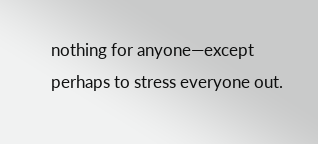nothing for anyone—except perhaps to stress everyone out.